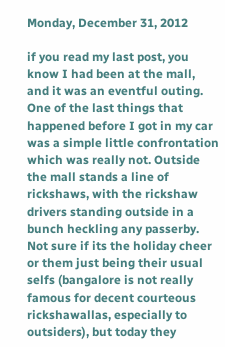Monday, December 31, 2012

if you read my last post, you know I had been at the mall, and it was an eventful outing. One of the last things that happened before I got in my car was a simple little confrontation which was really not. Outside the mall stands a line of rickshaws, with the rickshaw drivers standing outside in a bunch heckling any passerby. Not sure if its the holiday cheer or them just being their usual selfs (bangalore is not really famous for decent courteous rickshawallas, especially to outsiders), but today they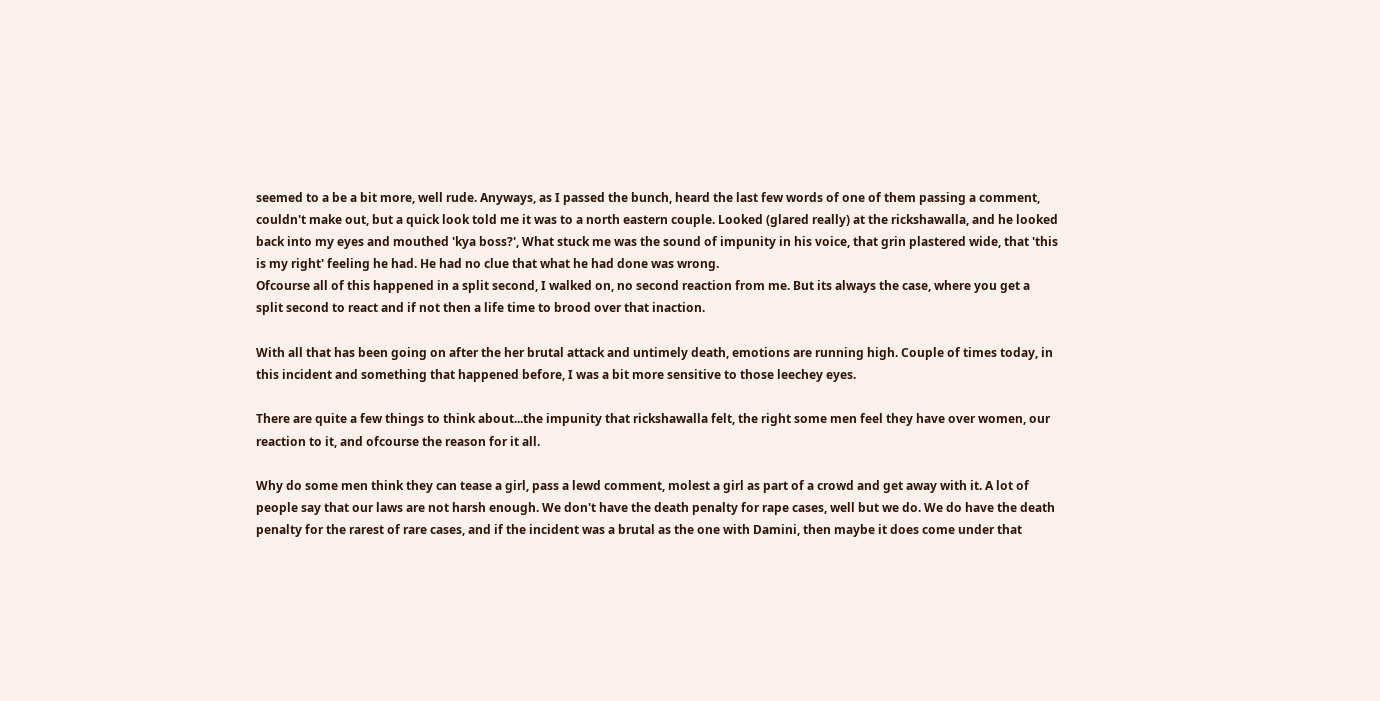seemed to a be a bit more, well rude. Anyways, as I passed the bunch, heard the last few words of one of them passing a comment, couldn't make out, but a quick look told me it was to a north eastern couple. Looked (glared really) at the rickshawalla, and he looked back into my eyes and mouthed 'kya boss?', What stuck me was the sound of impunity in his voice, that grin plastered wide, that 'this is my right' feeling he had. He had no clue that what he had done was wrong.
Ofcourse all of this happened in a split second, I walked on, no second reaction from me. But its always the case, where you get a split second to react and if not then a life time to brood over that inaction.

With all that has been going on after the her brutal attack and untimely death, emotions are running high. Couple of times today, in this incident and something that happened before, I was a bit more sensitive to those leechey eyes.

There are quite a few things to think about...the impunity that rickshawalla felt, the right some men feel they have over women, our reaction to it, and ofcourse the reason for it all.

Why do some men think they can tease a girl, pass a lewd comment, molest a girl as part of a crowd and get away with it. A lot of people say that our laws are not harsh enough. We don't have the death penalty for rape cases, well but we do. We do have the death penalty for the rarest of rare cases, and if the incident was a brutal as the one with Damini, then maybe it does come under that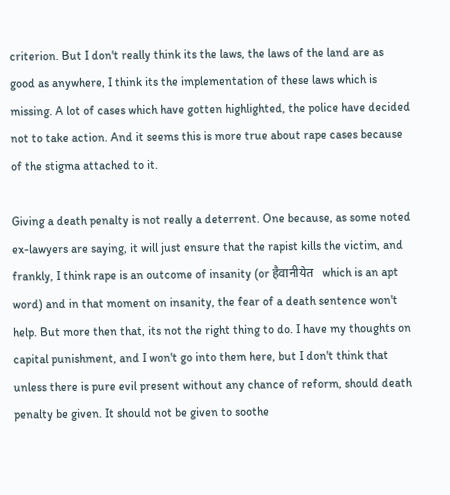criterion. But I don't really think its the laws, the laws of the land are as good as anywhere, I think its the implementation of these laws which is missing. A lot of cases which have gotten highlighted, the police have decided not to take action. And it seems this is more true about rape cases because of the stigma attached to it.

Giving a death penalty is not really a deterrent. One because, as some noted ex-lawyers are saying, it will just ensure that the rapist kills the victim, and frankly, I think rape is an outcome of insanity (or हैवानीयेत   which is an apt word) and in that moment on insanity, the fear of a death sentence won't help. But more then that, its not the right thing to do. I have my thoughts on capital punishment, and I won't go into them here, but I don't think that unless there is pure evil present without any chance of reform, should death penalty be given. It should not be given to soothe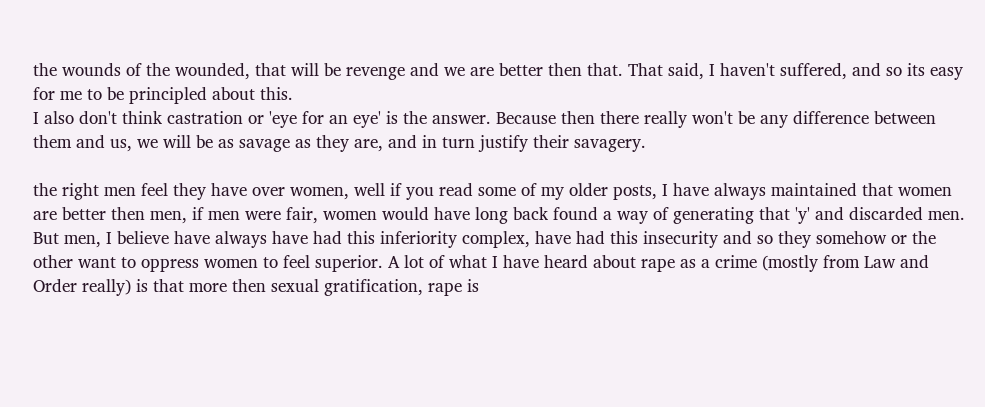the wounds of the wounded, that will be revenge and we are better then that. That said, I haven't suffered, and so its easy for me to be principled about this.
I also don't think castration or 'eye for an eye' is the answer. Because then there really won't be any difference between them and us, we will be as savage as they are, and in turn justify their savagery.

the right men feel they have over women, well if you read some of my older posts, I have always maintained that women are better then men, if men were fair, women would have long back found a way of generating that 'y' and discarded men. But men, I believe have always have had this inferiority complex, have had this insecurity and so they somehow or the other want to oppress women to feel superior. A lot of what I have heard about rape as a crime (mostly from Law and Order really) is that more then sexual gratification, rape is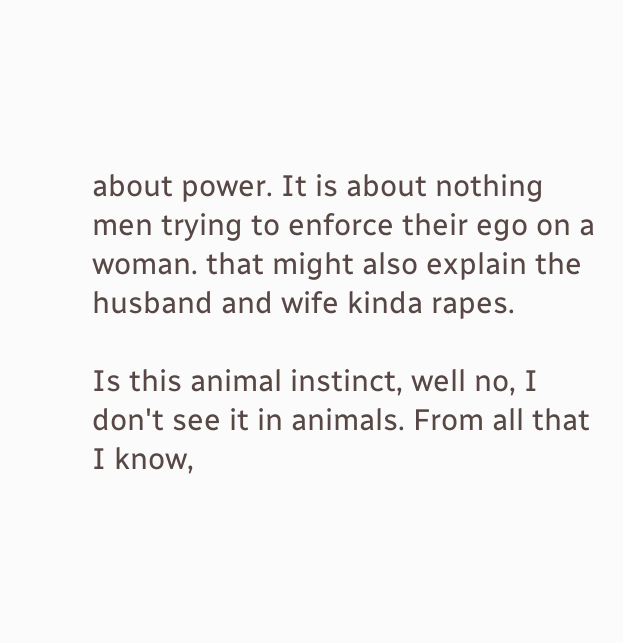about power. It is about nothing men trying to enforce their ego on a woman. that might also explain the husband and wife kinda rapes.

Is this animal instinct, well no, I don't see it in animals. From all that I know,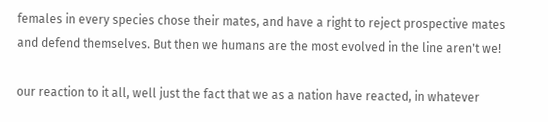females in every species chose their mates, and have a right to reject prospective mates and defend themselves. But then we humans are the most evolved in the line aren't we!

our reaction to it all, well just the fact that we as a nation have reacted, in whatever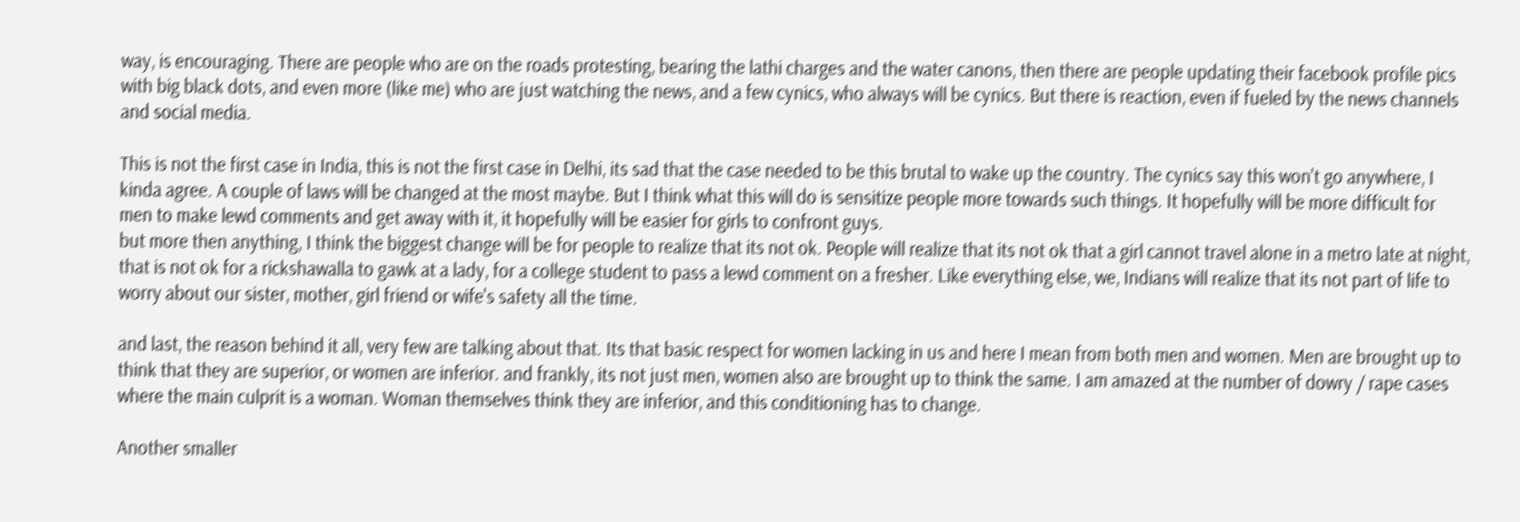way, is encouraging. There are people who are on the roads protesting, bearing the lathi charges and the water canons, then there are people updating their facebook profile pics with big black dots, and even more (like me) who are just watching the news, and a few cynics, who always will be cynics. But there is reaction, even if fueled by the news channels and social media.

This is not the first case in India, this is not the first case in Delhi, its sad that the case needed to be this brutal to wake up the country. The cynics say this won't go anywhere, I kinda agree. A couple of laws will be changed at the most maybe. But I think what this will do is sensitize people more towards such things. It hopefully will be more difficult for men to make lewd comments and get away with it, it hopefully will be easier for girls to confront guys.
but more then anything, I think the biggest change will be for people to realize that its not ok. People will realize that its not ok that a girl cannot travel alone in a metro late at night, that is not ok for a rickshawalla to gawk at a lady, for a college student to pass a lewd comment on a fresher. Like everything else, we, Indians will realize that its not part of life to worry about our sister, mother, girl friend or wife's safety all the time.

and last, the reason behind it all, very few are talking about that. Its that basic respect for women lacking in us and here I mean from both men and women. Men are brought up to think that they are superior, or women are inferior. and frankly, its not just men, women also are brought up to think the same. I am amazed at the number of dowry / rape cases where the main culprit is a woman. Woman themselves think they are inferior, and this conditioning has to change.

Another smaller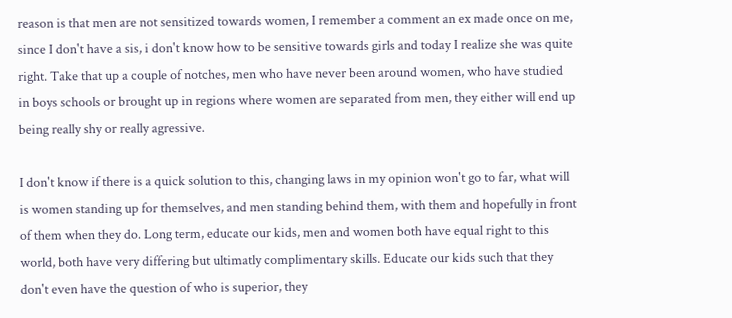reason is that men are not sensitized towards women, I remember a comment an ex made once on me, since I don't have a sis, i don't know how to be sensitive towards girls and today I realize she was quite right. Take that up a couple of notches, men who have never been around women, who have studied in boys schools or brought up in regions where women are separated from men, they either will end up being really shy or really agressive.

I don't know if there is a quick solution to this, changing laws in my opinion won't go to far, what will is women standing up for themselves, and men standing behind them, with them and hopefully in front of them when they do. Long term, educate our kids, men and women both have equal right to this world, both have very differing but ultimatly complimentary skills. Educate our kids such that they don't even have the question of who is superior, they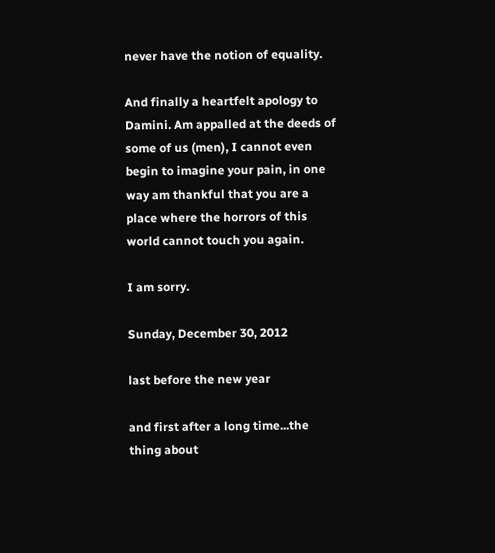never have the notion of equality.

And finally a heartfelt apology to Damini. Am appalled at the deeds of some of us (men), I cannot even begin to imagine your pain, in one way am thankful that you are a place where the horrors of this world cannot touch you again.

I am sorry.

Sunday, December 30, 2012

last before the new year

and first after a long time...the thing about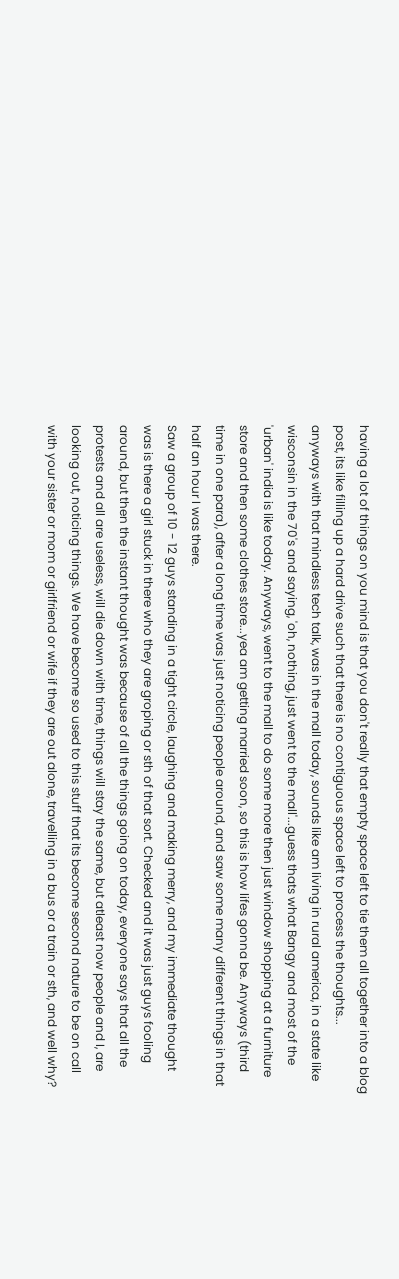having a lot of things on you mind is that you don't really that empty space left to tie them all together into a blog post, its like filling up a hard drive such that there is no contiguous space left to process the thoughts...
anyways with that mindless tech talk, was in the mall today, sounds like am living in rural america, in a state like wisconsin in the 70's and saying, 'oh, nothing, just went to the mall'...guess thats what Bangy and most of the 'urban' india is like today. Anyways, went to the mall to do some more then just window shopping at a furniture store and then some clothes store...yea am getting married soon, so this is how lifes gonna be. Anyways (third time in one para), after a long time was just noticing people around, and saw some many different things in that half an hour I was there.
Saw a group of 10 - 12 guys standing in a tight circle, laughing and making merry, and my immediate thought was is there a girl stuck in there who they are groping or sth of that sort. Checked and it was just guys fooling around, but then the instant thought was because of all the things going on today, everyone says that all the protests and all are useless, will die down with time, things will stay the same, but atleast now people and I, are looking out, noticing things. We have become so used to this stuff that its become second nature to be on call with your sister or mom or girlfriend or wife if they are out alone, travelling in a bus or a train or sth, and well why?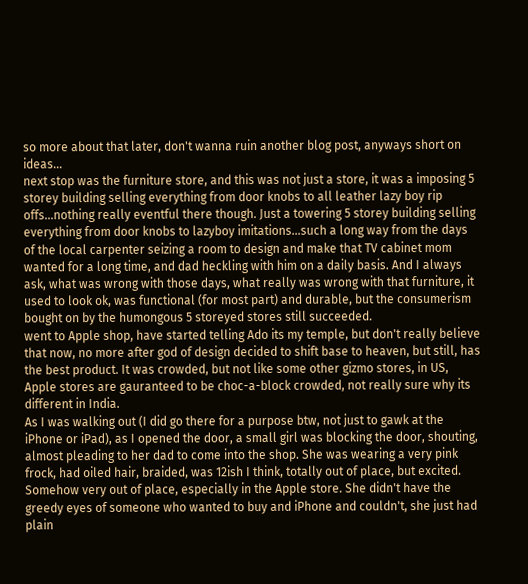so more about that later, don't wanna ruin another blog post, anyways short on ideas...
next stop was the furniture store, and this was not just a store, it was a imposing 5 storey building selling everything from door knobs to all leather lazy boy rip offs...nothing really eventful there though. Just a towering 5 storey building selling everything from door knobs to lazyboy imitations...such a long way from the days of the local carpenter seizing a room to design and make that TV cabinet mom wanted for a long time, and dad heckling with him on a daily basis. And I always ask, what was wrong with those days, what really was wrong with that furniture, it used to look ok, was functional (for most part) and durable, but the consumerism bought on by the humongous 5 storeyed stores still succeeded.
went to Apple shop, have started telling Ado its my temple, but don't really believe that now, no more after god of design decided to shift base to heaven, but still, has the best product. It was crowded, but not like some other gizmo stores, in US, Apple stores are gauranteed to be choc-a-block crowded, not really sure why its different in India.
As I was walking out (I did go there for a purpose btw, not just to gawk at the iPhone or iPad), as I opened the door, a small girl was blocking the door, shouting, almost pleading to her dad to come into the shop. She was wearing a very pink frock, had oiled hair, braided, was 12ish I think, totally out of place, but excited. Somehow very out of place, especially in the Apple store. She didn't have the greedy eyes of someone who wanted to buy and iPhone and couldn't, she just had plain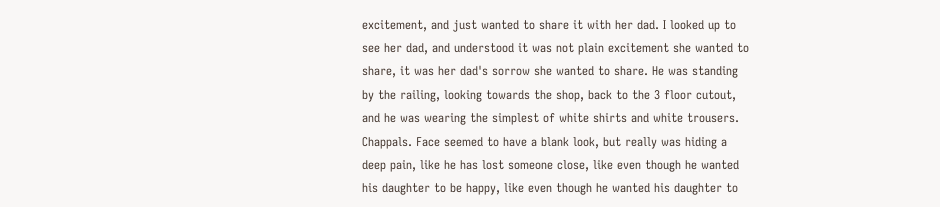excitement, and just wanted to share it with her dad. I looked up to see her dad, and understood it was not plain excitement she wanted to share, it was her dad's sorrow she wanted to share. He was standing by the railing, looking towards the shop, back to the 3 floor cutout, and he was wearing the simplest of white shirts and white trousers. Chappals. Face seemed to have a blank look, but really was hiding a deep pain, like he has lost someone close, like even though he wanted his daughter to be happy, like even though he wanted his daughter to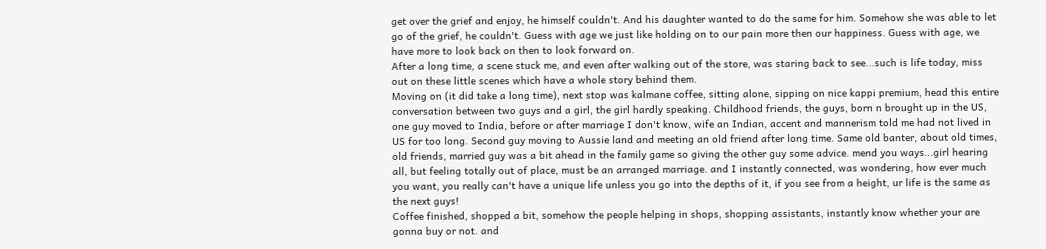get over the grief and enjoy, he himself couldn't. And his daughter wanted to do the same for him. Somehow she was able to let go of the grief, he couldn't. Guess with age we just like holding on to our pain more then our happiness. Guess with age, we have more to look back on then to look forward on.
After a long time, a scene stuck me, and even after walking out of the store, was staring back to see...such is life today, miss out on these little scenes which have a whole story behind them.
Moving on (it did take a long time), next stop was kalmane coffee, sitting alone, sipping on nice kappi premium, head this entire conversation between two guys and a girl, the girl hardly speaking. Childhood friends, the guys, born n brought up in the US, one guy moved to India, before or after marriage I don't know, wife an Indian, accent and mannerism told me had not lived in US for too long. Second guy moving to Aussie land and meeting an old friend after long time. Same old banter, about old times, old friends, married guy was a bit ahead in the family game so giving the other guy some advice. mend you ways...girl hearing all, but feeling totally out of place, must be an arranged marriage. and I instantly connected, was wondering, how ever much you want, you really can't have a unique life unless you go into the depths of it, if you see from a height, ur life is the same as the next guys!
Coffee finished, shopped a bit, somehow the people helping in shops, shopping assistants, instantly know whether your are gonna buy or not. and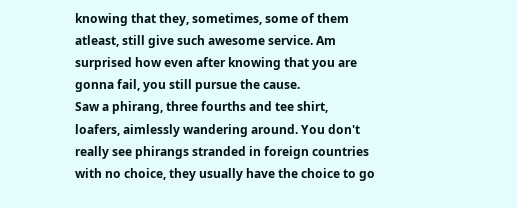knowing that they, sometimes, some of them atleast, still give such awesome service. Am surprised how even after knowing that you are gonna fail, you still pursue the cause.
Saw a phirang, three fourths and tee shirt, loafers, aimlessly wandering around. You don't really see phirangs stranded in foreign countries with no choice, they usually have the choice to go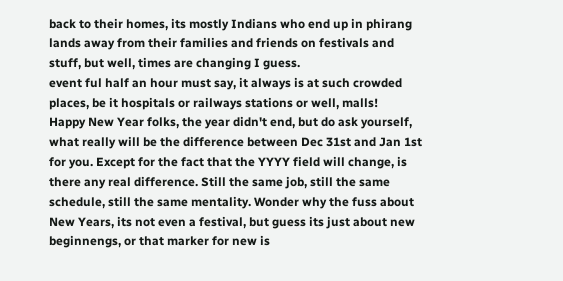back to their homes, its mostly Indians who end up in phirang lands away from their families and friends on festivals and stuff, but well, times are changing I guess.
event ful half an hour must say, it always is at such crowded places, be it hospitals or railways stations or well, malls!
Happy New Year folks, the year didn't end, but do ask yourself, what really will be the difference between Dec 31st and Jan 1st for you. Except for the fact that the YYYY field will change, is there any real difference. Still the same job, still the same schedule, still the same mentality. Wonder why the fuss about New Years, its not even a festival, but guess its just about new beginnengs, or that marker for new is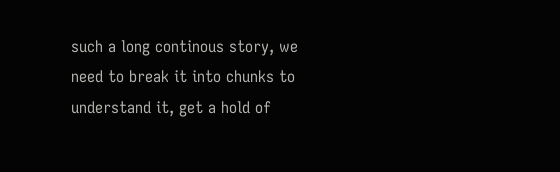such a long continous story, we need to break it into chunks to understand it, get a hold of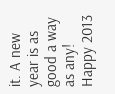it. A new year is as good a way as any!
Happy 2013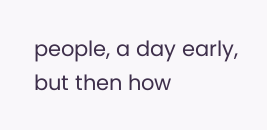people, a day early, but then how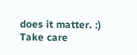does it matter. :)
Take care